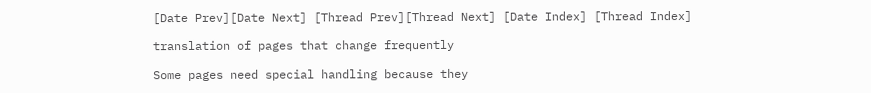[Date Prev][Date Next] [Thread Prev][Thread Next] [Date Index] [Thread Index]

translation of pages that change frequently

Some pages need special handling because they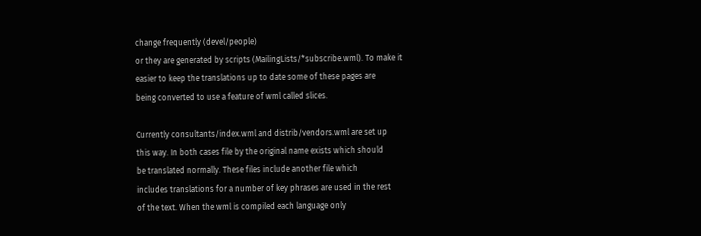change frequently (devel/people)
or they are generated by scripts (MailingLists/*subscribe.wml). To make it
easier to keep the translations up to date some of these pages are
being converted to use a feature of wml called slices.

Currently consultants/index.wml and distrib/vendors.wml are set up
this way. In both cases file by the original name exists which should
be translated normally. These files include another file which
includes translations for a number of key phrases are used in the rest
of the text. When the wml is compiled each language only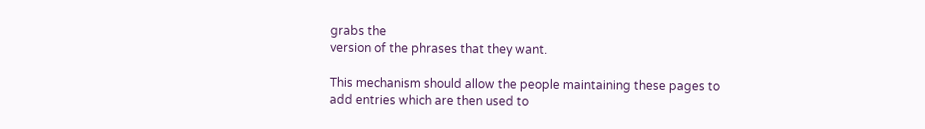grabs the
version of the phrases that they want.

This mechanism should allow the people maintaining these pages to
add entries which are then used to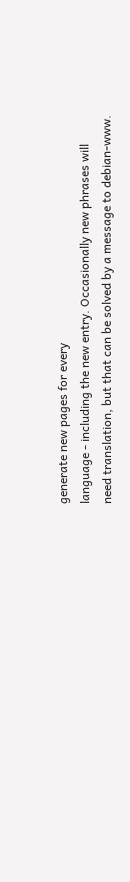generate new pages for every
language - including the new entry. Occasionally new phrases will
need translation, but that can be solved by a message to debian-www.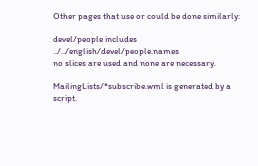Other pages that use or could be done similarly:

devel/people includes ../../english/devel/people.names
no slices are used and none are necessary.

MailingLists/*subscribe.wml is generated by a script.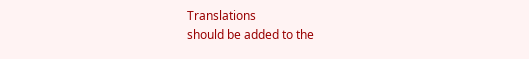Translations
should be added to the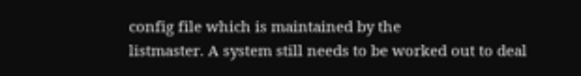config file which is maintained by the
listmaster. A system still needs to be worked out to deal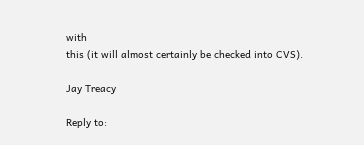with
this (it will almost certainly be checked into CVS).

Jay Treacy

Reply to: